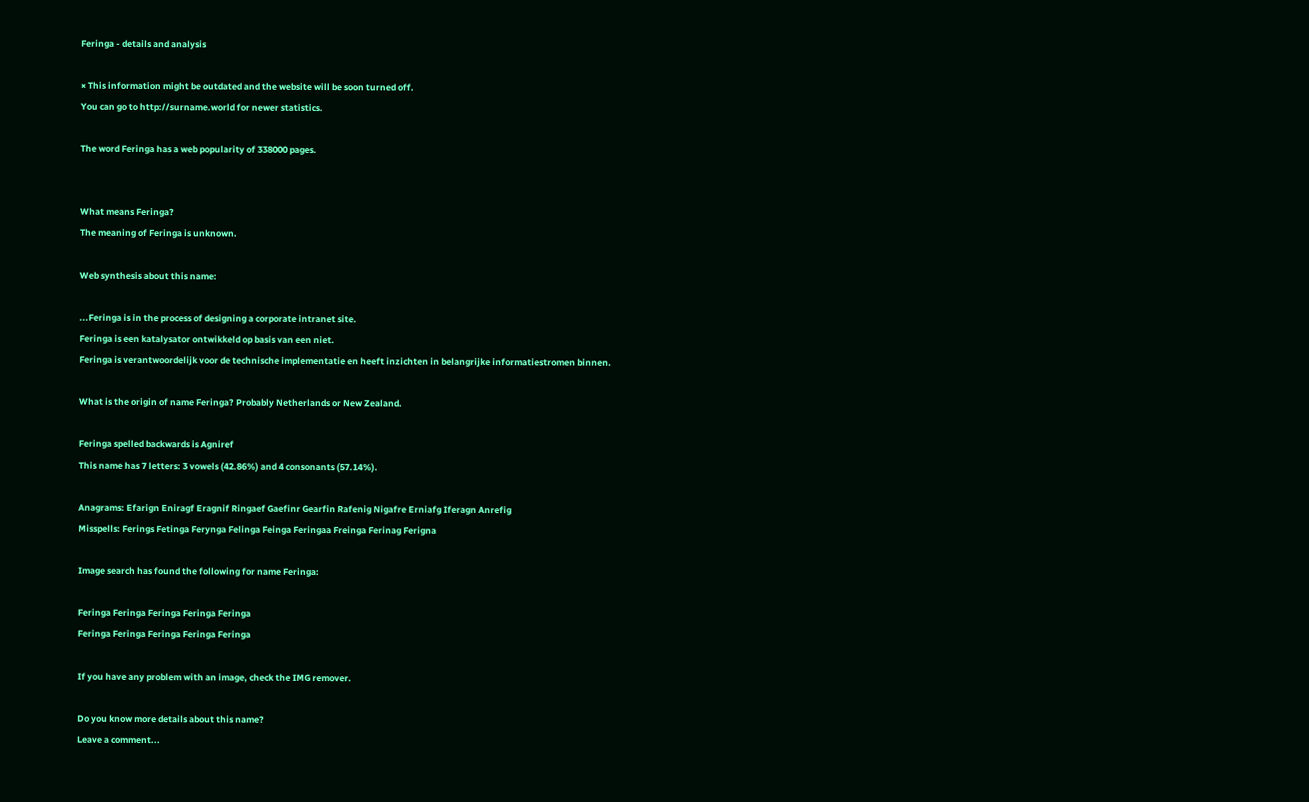Feringa - details and analysis

× This information might be outdated and the website will be soon turned off.
You can go to http://surname.world for newer statistics.

The word Feringa has a web popularity of 338000 pages.


What means Feringa?
The meaning of Feringa is unknown.

Web synthesis about this name:

...Feringa is in the process of designing a corporate intranet site.
Feringa is een katalysator ontwikkeld op basis van een niet.
Feringa is verantwoordelijk voor de technische implementatie en heeft inzichten in belangrijke informatiestromen binnen.

What is the origin of name Feringa? Probably Netherlands or New Zealand.

Feringa spelled backwards is Agniref
This name has 7 letters: 3 vowels (42.86%) and 4 consonants (57.14%).

Anagrams: Efarign Eniragf Eragnif Ringaef Gaefinr Gearfin Rafenig Nigafre Erniafg Iferagn Anrefig
Misspells: Ferings Fetinga Ferynga Felinga Feinga Feringaa Freinga Ferinag Ferigna

Image search has found the following for name Feringa:

Feringa Feringa Feringa Feringa Feringa
Feringa Feringa Feringa Feringa Feringa

If you have any problem with an image, check the IMG remover.

Do you know more details about this name?
Leave a comment...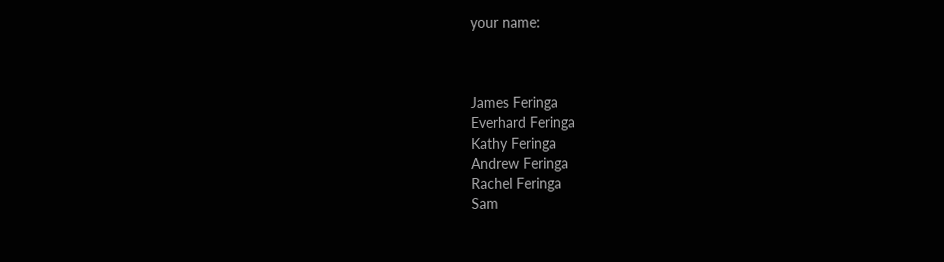your name:



James Feringa
Everhard Feringa
Kathy Feringa
Andrew Feringa
Rachel Feringa
Sam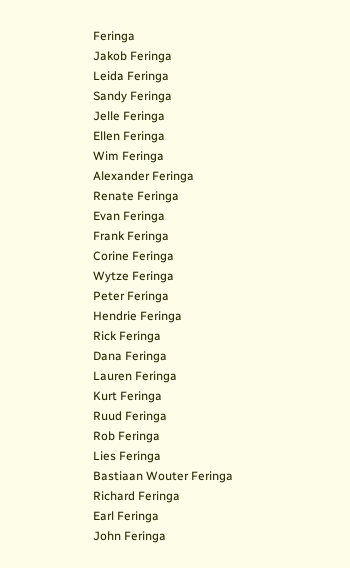Feringa
Jakob Feringa
Leida Feringa
Sandy Feringa
Jelle Feringa
Ellen Feringa
Wim Feringa
Alexander Feringa
Renate Feringa
Evan Feringa
Frank Feringa
Corine Feringa
Wytze Feringa
Peter Feringa
Hendrie Feringa
Rick Feringa
Dana Feringa
Lauren Feringa
Kurt Feringa
Ruud Feringa
Rob Feringa
Lies Feringa
Bastiaan Wouter Feringa
Richard Feringa
Earl Feringa
John Feringa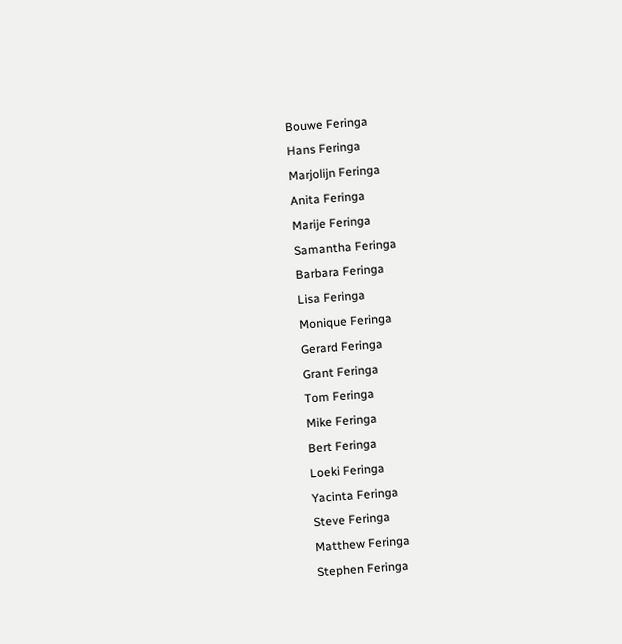Bouwe Feringa
Hans Feringa
Marjolijn Feringa
Anita Feringa
Marije Feringa
Samantha Feringa
Barbara Feringa
Lisa Feringa
Monique Feringa
Gerard Feringa
Grant Feringa
Tom Feringa
Mike Feringa
Bert Feringa
Loeki Feringa
Yacinta Feringa
Steve Feringa
Matthew Feringa
Stephen Feringa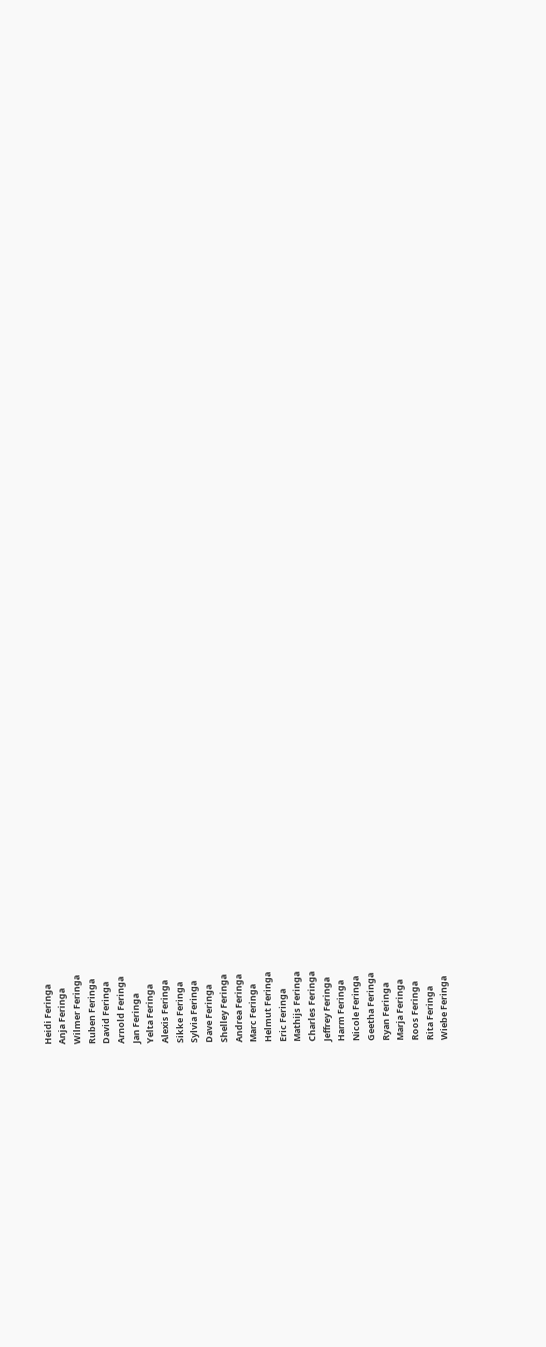Heidi Feringa
Anja Feringa
Wilmer Feringa
Ruben Feringa
David Feringa
Arnold Feringa
Jan Feringa
Yelta Feringa
Alexis Feringa
Sikke Feringa
Sylvia Feringa
Dave Feringa
Shelley Feringa
Andrea Feringa
Marc Feringa
Helmut Feringa
Eric Feringa
Mathijs Feringa
Charles Feringa
Jeffrey Feringa
Harm Feringa
Nicole Feringa
Geetha Feringa
Ryan Feringa
Marja Feringa
Roos Feringa
Rita Feringa
Wiebe Feringa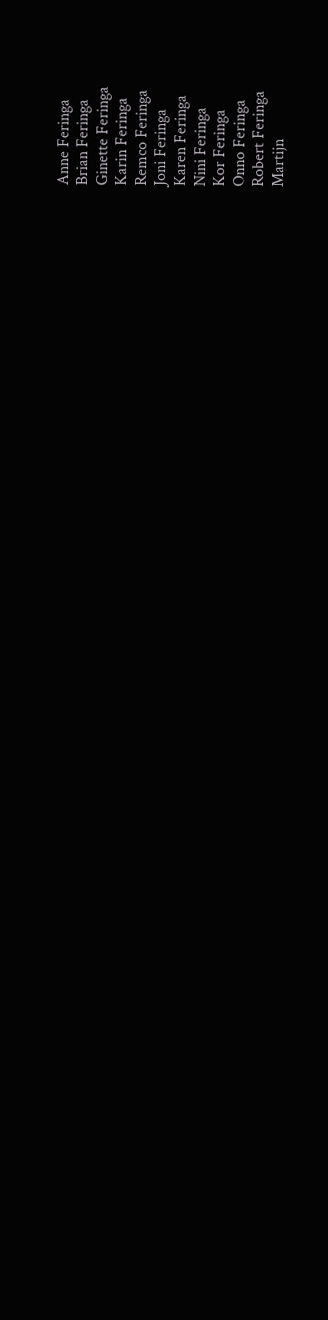Anne Feringa
Brian Feringa
Ginette Feringa
Karin Feringa
Remco Feringa
Joni Feringa
Karen Feringa
Nini Feringa
Kor Feringa
Onno Feringa
Robert Feringa
Martijn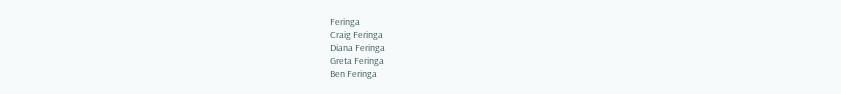Feringa
Craig Feringa
Diana Feringa
Greta Feringa
Ben Feringa